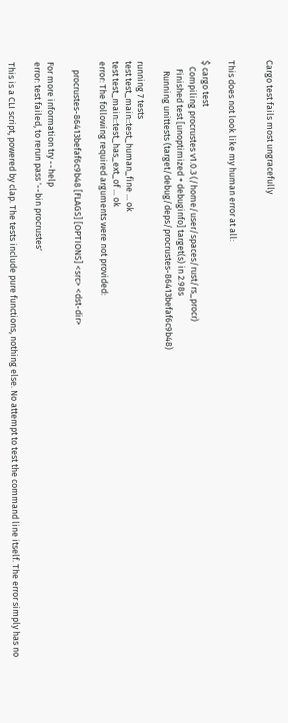Cargo test fails most ungracefully


This does not look like my human error at all:

$ cargo test
   Compiling procrustes v1.0.3 (/home/user/spaces/rust/rs_procr)
    Finished test [unoptimized + debuginfo] target(s) in 2.98s
     Running unittests (target/debug/deps/procrustes-86413befaf6c9b48)

running 7 tests
test test_main::test_human_fine ... ok
test test_main::test_has_ext_of ... ok
error: The following required arguments were not provided:

    procrustes-86413befaf6c9b48 [FLAGS] [OPTIONS] <src> <dst-dir>

For more information try --help
error: test failed, to rerun pass '--bin procrustes'

This is a CLI script, powered by clap. The tests include pure functions, nothing else. No attempt to test the command line itself. The error simply has no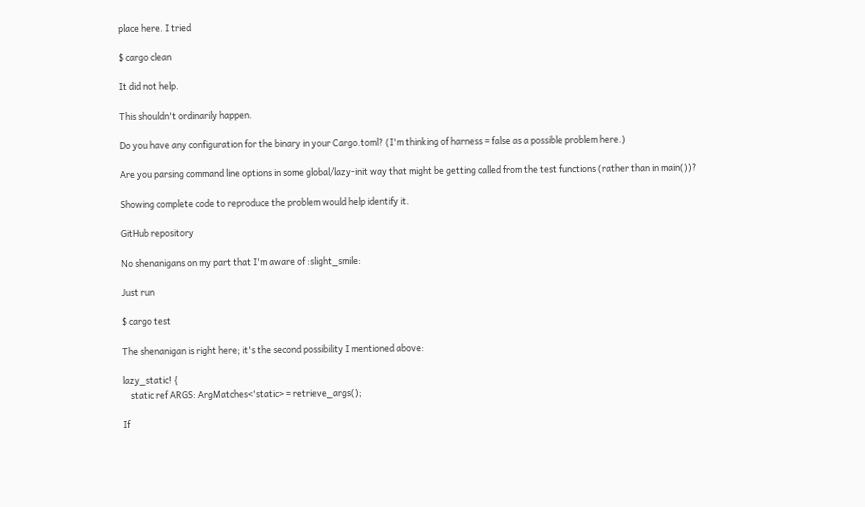place here. I tried

$ cargo clean

It did not help.

This shouldn't ordinarily happen.

Do you have any configuration for the binary in your Cargo.toml? (I'm thinking of harness = false as a possible problem here.)

Are you parsing command line options in some global/lazy-init way that might be getting called from the test functions (rather than in main())?

Showing complete code to reproduce the problem would help identify it.

GitHub repository

No shenanigans on my part that I'm aware of :slight_smile:

Just run

$ cargo test

The shenanigan is right here; it's the second possibility I mentioned above:

lazy_static! {
    static ref ARGS: ArgMatches<'static> = retrieve_args();

If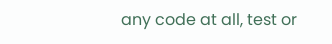any code at all, test or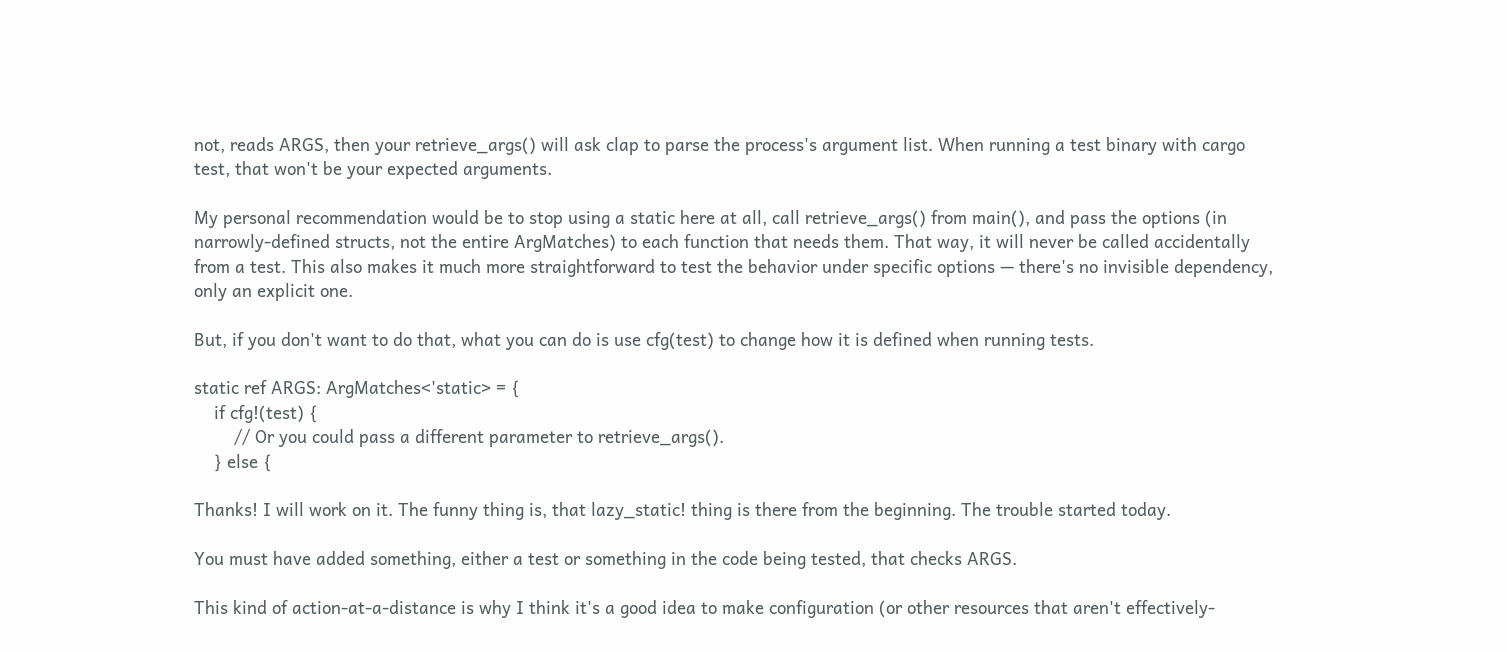not, reads ARGS, then your retrieve_args() will ask clap to parse the process's argument list. When running a test binary with cargo test, that won't be your expected arguments.

My personal recommendation would be to stop using a static here at all, call retrieve_args() from main(), and pass the options (in narrowly-defined structs, not the entire ArgMatches) to each function that needs them. That way, it will never be called accidentally from a test. This also makes it much more straightforward to test the behavior under specific options — there's no invisible dependency, only an explicit one.

But, if you don't want to do that, what you can do is use cfg(test) to change how it is defined when running tests.

static ref ARGS: ArgMatches<'static> = {
    if cfg!(test) {
        // Or you could pass a different parameter to retrieve_args().
    } else {

Thanks! I will work on it. The funny thing is, that lazy_static! thing is there from the beginning. The trouble started today.

You must have added something, either a test or something in the code being tested, that checks ARGS.

This kind of action-at-a-distance is why I think it's a good idea to make configuration (or other resources that aren't effectively-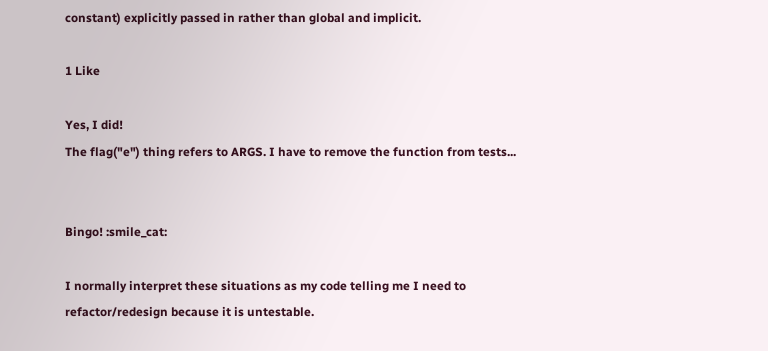constant) explicitly passed in rather than global and implicit.

1 Like

Yes, I did!
The flag("e") thing refers to ARGS. I have to remove the function from tests...


Bingo! :smile_cat:

I normally interpret these situations as my code telling me I need to refactor/redesign because it is untestable.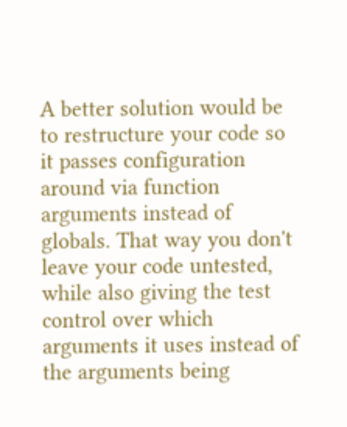A better solution would be to restructure your code so it passes configuration around via function arguments instead of globals. That way you don't leave your code untested, while also giving the test control over which arguments it uses instead of the arguments being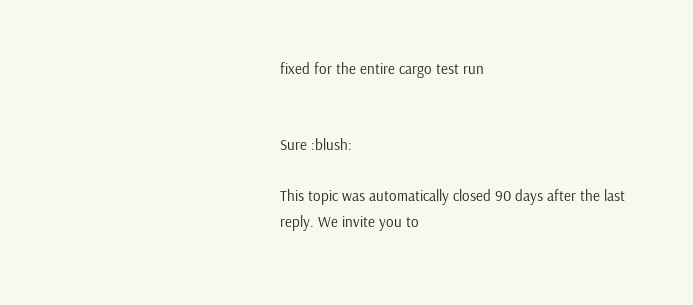fixed for the entire cargo test run


Sure :blush:

This topic was automatically closed 90 days after the last reply. We invite you to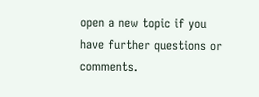open a new topic if you have further questions or comments.